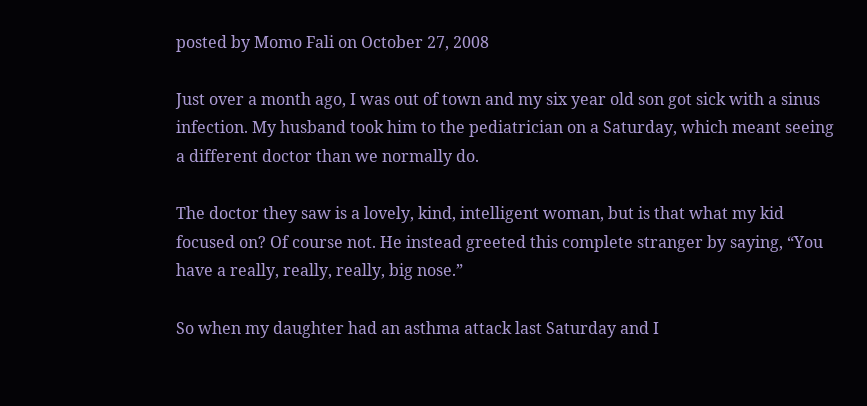posted by Momo Fali on October 27, 2008

Just over a month ago, I was out of town and my six year old son got sick with a sinus infection. My husband took him to the pediatrician on a Saturday, which meant seeing a different doctor than we normally do.

The doctor they saw is a lovely, kind, intelligent woman, but is that what my kid focused on? Of course not. He instead greeted this complete stranger by saying, “You have a really, really, really, big nose.”

So when my daughter had an asthma attack last Saturday and I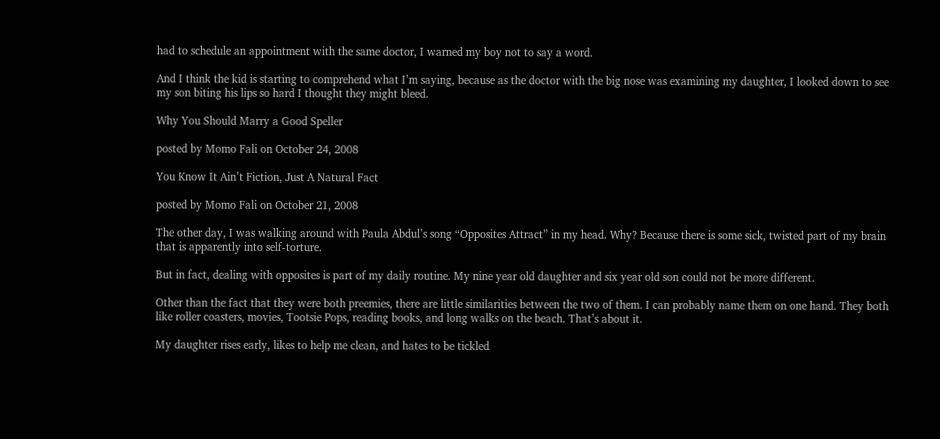had to schedule an appointment with the same doctor, I warned my boy not to say a word.

And I think the kid is starting to comprehend what I’m saying, because as the doctor with the big nose was examining my daughter, I looked down to see my son biting his lips so hard I thought they might bleed.

Why You Should Marry a Good Speller

posted by Momo Fali on October 24, 2008

You Know It Ain’t Fiction, Just A Natural Fact

posted by Momo Fali on October 21, 2008

The other day, I was walking around with Paula Abdul’s song “Opposites Attract” in my head. Why? Because there is some sick, twisted part of my brain that is apparently into self-torture.

But in fact, dealing with opposites is part of my daily routine. My nine year old daughter and six year old son could not be more different.

Other than the fact that they were both preemies, there are little similarities between the two of them. I can probably name them on one hand. They both like roller coasters, movies, Tootsie Pops, reading books, and long walks on the beach. That’s about it.

My daughter rises early, likes to help me clean, and hates to be tickled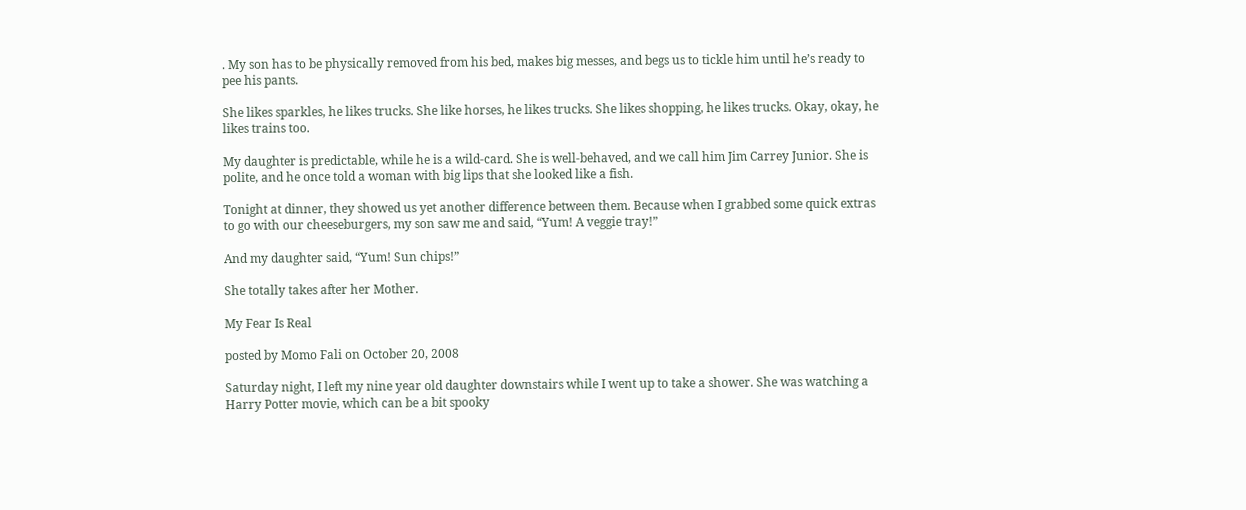. My son has to be physically removed from his bed, makes big messes, and begs us to tickle him until he’s ready to pee his pants.

She likes sparkles, he likes trucks. She like horses, he likes trucks. She likes shopping, he likes trucks. Okay, okay, he likes trains too.

My daughter is predictable, while he is a wild-card. She is well-behaved, and we call him Jim Carrey Junior. She is polite, and he once told a woman with big lips that she looked like a fish.

Tonight at dinner, they showed us yet another difference between them. Because when I grabbed some quick extras to go with our cheeseburgers, my son saw me and said, “Yum! A veggie tray!”

And my daughter said, “Yum! Sun chips!”

She totally takes after her Mother.

My Fear Is Real

posted by Momo Fali on October 20, 2008

Saturday night, I left my nine year old daughter downstairs while I went up to take a shower. She was watching a Harry Potter movie, which can be a bit spooky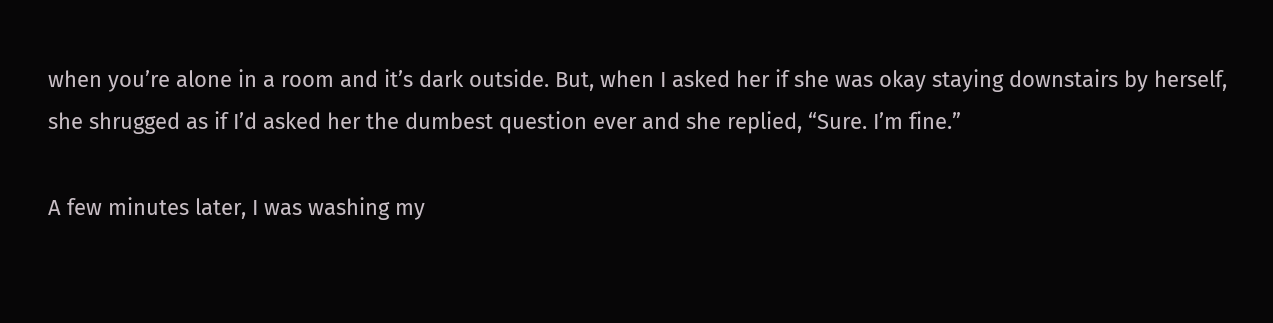when you’re alone in a room and it’s dark outside. But, when I asked her if she was okay staying downstairs by herself, she shrugged as if I’d asked her the dumbest question ever and she replied, “Sure. I’m fine.”

A few minutes later, I was washing my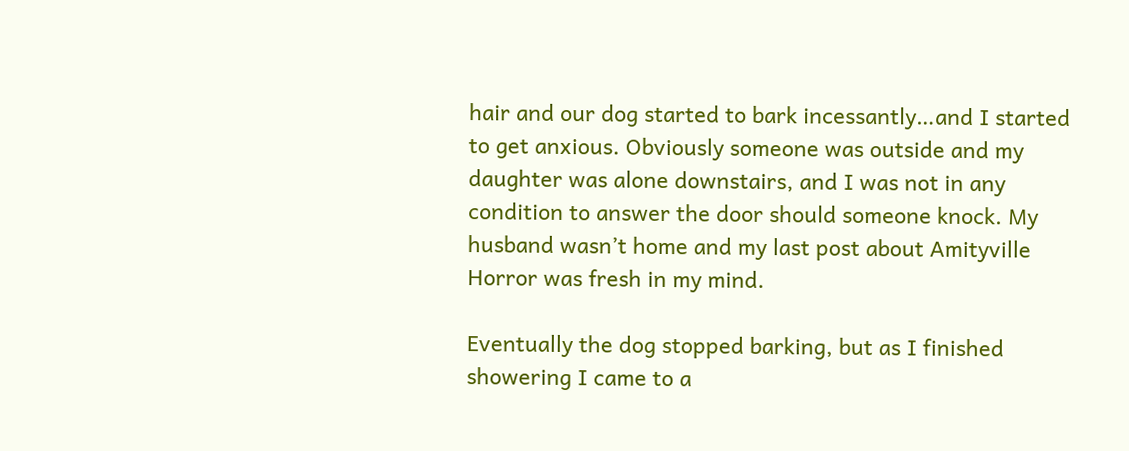hair and our dog started to bark incessantly…and I started to get anxious. Obviously someone was outside and my daughter was alone downstairs, and I was not in any condition to answer the door should someone knock. My husband wasn’t home and my last post about Amityville Horror was fresh in my mind.

Eventually the dog stopped barking, but as I finished showering I came to a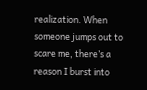realization. When someone jumps out to scare me, there’s a reason I burst into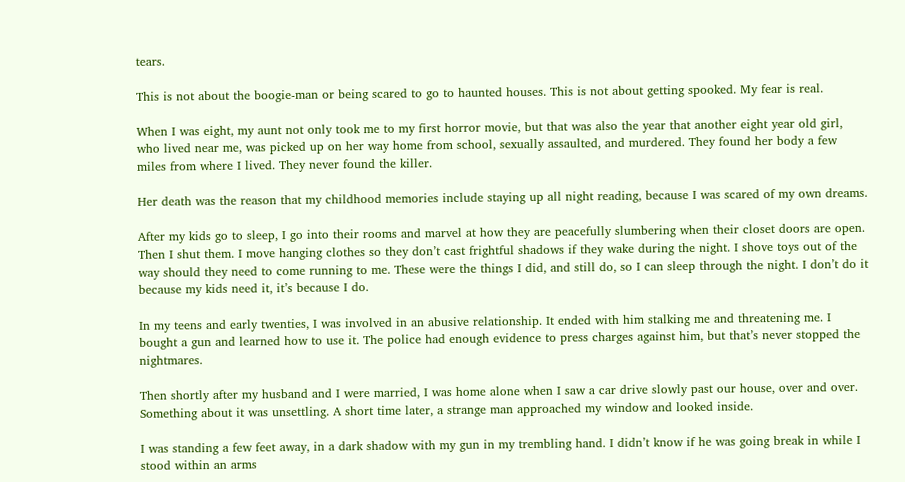tears.

This is not about the boogie-man or being scared to go to haunted houses. This is not about getting spooked. My fear is real.

When I was eight, my aunt not only took me to my first horror movie, but that was also the year that another eight year old girl, who lived near me, was picked up on her way home from school, sexually assaulted, and murdered. They found her body a few miles from where I lived. They never found the killer.

Her death was the reason that my childhood memories include staying up all night reading, because I was scared of my own dreams.

After my kids go to sleep, I go into their rooms and marvel at how they are peacefully slumbering when their closet doors are open. Then I shut them. I move hanging clothes so they don’t cast frightful shadows if they wake during the night. I shove toys out of the way should they need to come running to me. These were the things I did, and still do, so I can sleep through the night. I don’t do it because my kids need it, it’s because I do.

In my teens and early twenties, I was involved in an abusive relationship. It ended with him stalking me and threatening me. I bought a gun and learned how to use it. The police had enough evidence to press charges against him, but that’s never stopped the nightmares.

Then shortly after my husband and I were married, I was home alone when I saw a car drive slowly past our house, over and over. Something about it was unsettling. A short time later, a strange man approached my window and looked inside.

I was standing a few feet away, in a dark shadow with my gun in my trembling hand. I didn’t know if he was going break in while I stood within an arms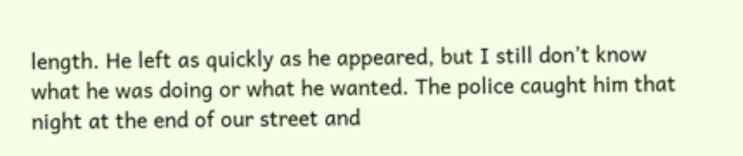length. He left as quickly as he appeared, but I still don’t know what he was doing or what he wanted. The police caught him that night at the end of our street and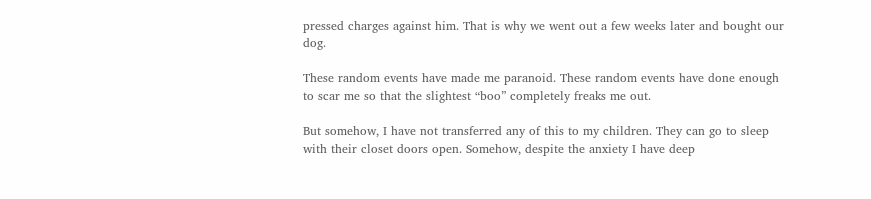pressed charges against him. That is why we went out a few weeks later and bought our dog.

These random events have made me paranoid. These random events have done enough to scar me so that the slightest “boo” completely freaks me out.

But somehow, I have not transferred any of this to my children. They can go to sleep with their closet doors open. Somehow, despite the anxiety I have deep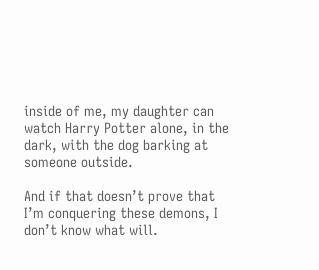inside of me, my daughter can watch Harry Potter alone, in the dark, with the dog barking at someone outside.

And if that doesn’t prove that I’m conquering these demons, I don’t know what will.